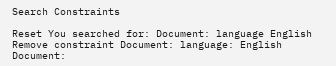Search Constraints

Reset You searched for: Document: language English Remove constraint Document: language: English Document: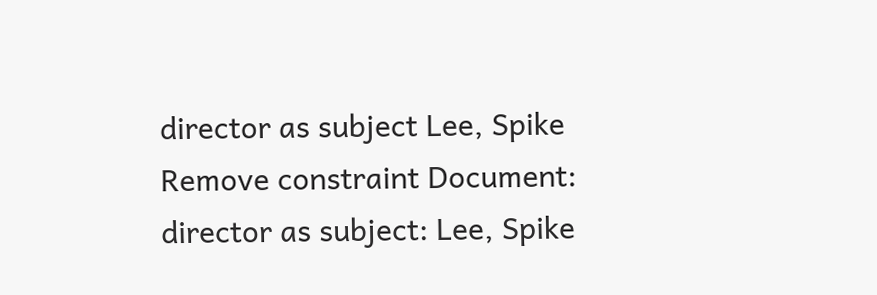director as subject Lee, Spike Remove constraint Document: director as subject: Lee, Spike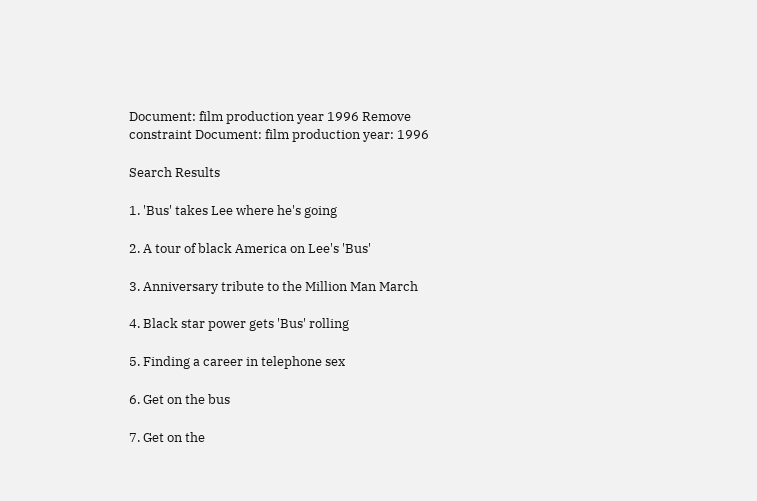Document: film production year 1996 Remove constraint Document: film production year: 1996

Search Results

1. 'Bus' takes Lee where he's going

2. A tour of black America on Lee's 'Bus'

3. Anniversary tribute to the Million Man March

4. Black star power gets 'Bus' rolling

5. Finding a career in telephone sex

6. Get on the bus

7. Get on the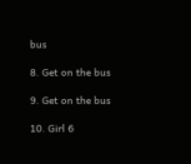bus

8. Get on the bus

9. Get on the bus

10. Girl 6